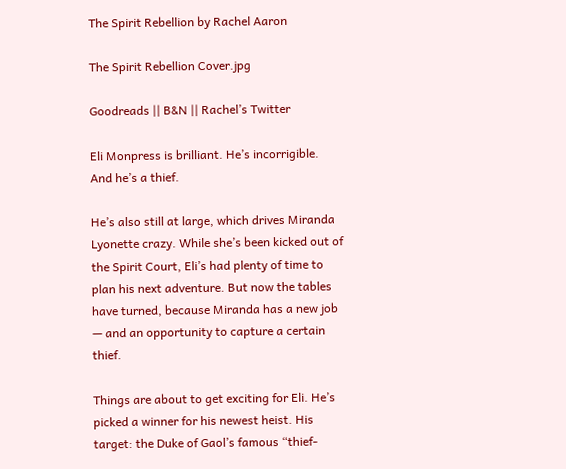The Spirit Rebellion by Rachel Aaron

The Spirit Rebellion Cover.jpg

Goodreads || B&N || Rachel’s Twitter

Eli Monpress is brilliant. He’s incorrigible. And he’s a thief.

He’s also still at large, which drives Miranda Lyonette crazy. While she’s been kicked out of the Spirit Court, Eli’s had plenty of time to plan his next adventure. But now the tables have turned, because Miranda has a new job — and an opportunity to capture a certain thief.

Things are about to get exciting for Eli. He’s picked a winner for his newest heist. His target: the Duke of Gaol’s famous “thief-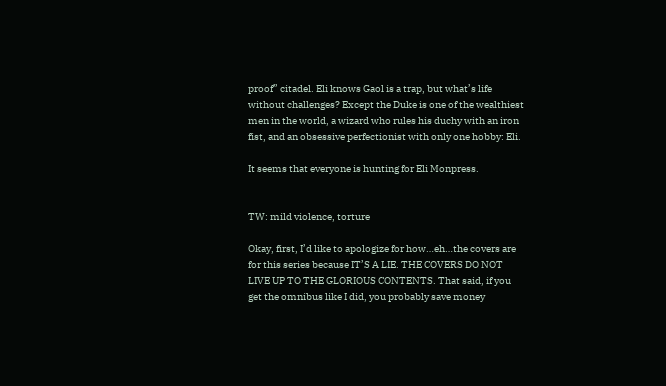proof” citadel. Eli knows Gaol is a trap, but what’s life without challenges? Except the Duke is one of the wealthiest men in the world, a wizard who rules his duchy with an iron fist, and an obsessive perfectionist with only one hobby: Eli.

It seems that everyone is hunting for Eli Monpress.


TW: mild violence, torture

Okay, first, I’d like to apologize for how…eh…the covers are for this series because IT’S A LIE. THE COVERS DO NOT LIVE UP TO THE GLORIOUS CONTENTS. That said, if you get the omnibus like I did, you probably save money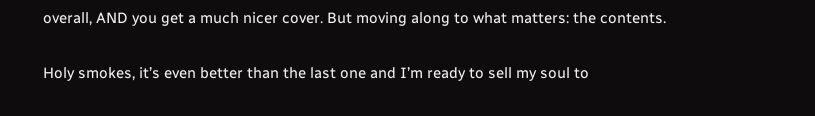overall, AND you get a much nicer cover. But moving along to what matters: the contents.

Holy smokes, it’s even better than the last one and I’m ready to sell my soul to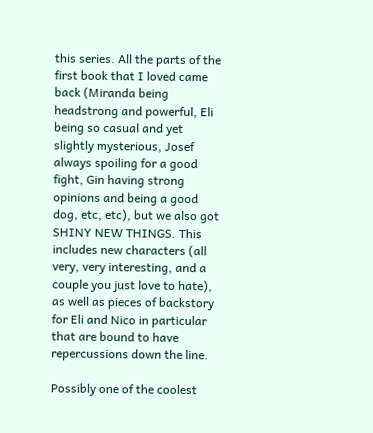this series. All the parts of the first book that I loved came back (Miranda being headstrong and powerful, Eli being so casual and yet slightly mysterious, Josef always spoiling for a good fight, Gin having strong opinions and being a good dog, etc, etc), but we also got SHINY NEW THINGS. This includes new characters (all very, very interesting, and a couple you just love to hate), as well as pieces of backstory for Eli and Nico in particular that are bound to have repercussions down the line.

Possibly one of the coolest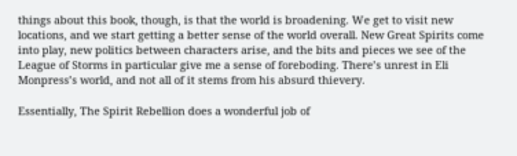things about this book, though, is that the world is broadening. We get to visit new locations, and we start getting a better sense of the world overall. New Great Spirits come into play, new politics between characters arise, and the bits and pieces we see of the League of Storms in particular give me a sense of foreboding. There’s unrest in Eli Monpress’s world, and not all of it stems from his absurd thievery.

Essentially, The Spirit Rebellion does a wonderful job of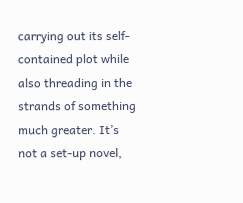carrying out its self-contained plot while also threading in the strands of something much greater. It’s not a set-up novel,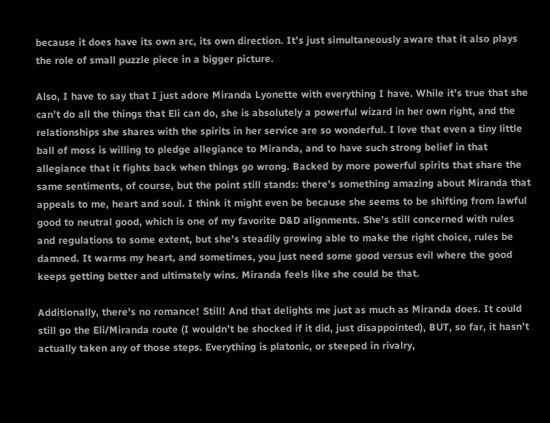because it does have its own arc, its own direction. It’s just simultaneously aware that it also plays the role of small puzzle piece in a bigger picture.

Also, I have to say that I just adore Miranda Lyonette with everything I have. While it’s true that she can’t do all the things that Eli can do, she is absolutely a powerful wizard in her own right, and the relationships she shares with the spirits in her service are so wonderful. I love that even a tiny little ball of moss is willing to pledge allegiance to Miranda, and to have such strong belief in that allegiance that it fights back when things go wrong. Backed by more powerful spirits that share the same sentiments, of course, but the point still stands: there’s something amazing about Miranda that appeals to me, heart and soul. I think it might even be because she seems to be shifting from lawful good to neutral good, which is one of my favorite D&D alignments. She’s still concerned with rules and regulations to some extent, but she’s steadily growing able to make the right choice, rules be damned. It warms my heart, and sometimes, you just need some good versus evil where the good keeps getting better and ultimately wins. Miranda feels like she could be that.

Additionally, there’s no romance! Still! And that delights me just as much as Miranda does. It could still go the Eli/Miranda route (I wouldn’t be shocked if it did, just disappointed), BUT, so far, it hasn’t actually taken any of those steps. Everything is platonic, or steeped in rivalry,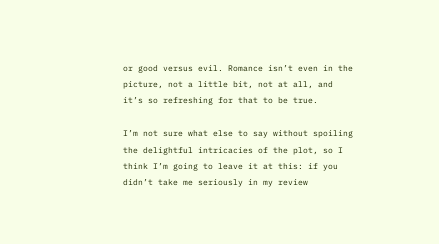or good versus evil. Romance isn’t even in the picture, not a little bit, not at all, and it’s so refreshing for that to be true.

I’m not sure what else to say without spoiling the delightful intricacies of the plot, so I think I’m going to leave it at this: if you didn’t take me seriously in my review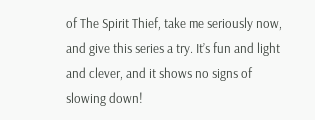of The Spirit Thief, take me seriously now, and give this series a try. It’s fun and light and clever, and it shows no signs of slowing down!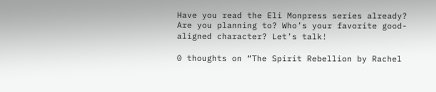Have you read the Eli Monpress series already? Are you planning to? Who’s your favorite good-aligned character? Let’s talk!

0 thoughts on “The Spirit Rebellion by Rachel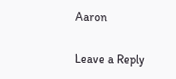Aaron

Leave a Reply